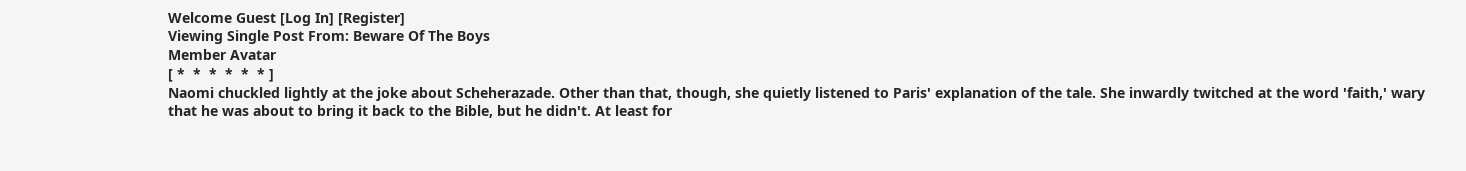Welcome Guest [Log In] [Register]
Viewing Single Post From: Beware Of The Boys
Member Avatar
[ *  *  *  *  *  * ]
Naomi chuckled lightly at the joke about Scheherazade. Other than that, though, she quietly listened to Paris' explanation of the tale. She inwardly twitched at the word 'faith,' wary that he was about to bring it back to the Bible, but he didn't. At least for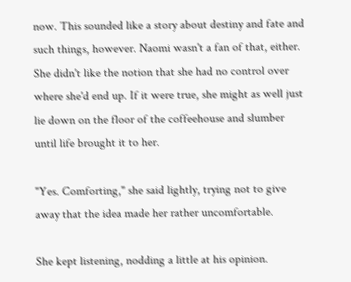now. This sounded like a story about destiny and fate and such things, however. Naomi wasn't a fan of that, either. She didn't like the notion that she had no control over where she'd end up. If it were true, she might as well just lie down on the floor of the coffeehouse and slumber until life brought it to her.

"Yes. Comforting," she said lightly, trying not to give away that the idea made her rather uncomfortable.

She kept listening, nodding a little at his opinion.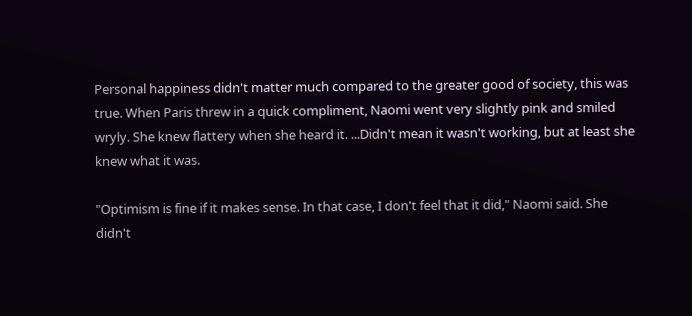Personal happiness didn't matter much compared to the greater good of society, this was true. When Paris threw in a quick compliment, Naomi went very slightly pink and smiled wryly. She knew flattery when she heard it. ...Didn't mean it wasn't working, but at least she knew what it was.

"Optimism is fine if it makes sense. In that case, I don't feel that it did," Naomi said. She didn't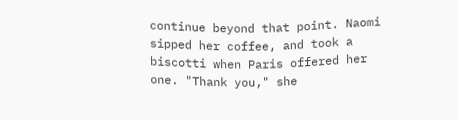continue beyond that point. Naomi sipped her coffee, and took a biscotti when Paris offered her one. "Thank you," she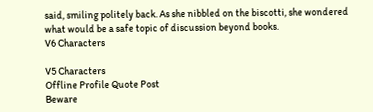said, smiling politely back. As she nibbled on the biscotti, she wondered what would be a safe topic of discussion beyond books.
V6 Characters

V5 Characters
Offline Profile Quote Post
Beware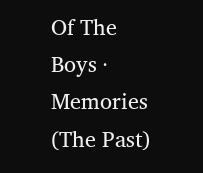Of The Boys · Memories (The Past)